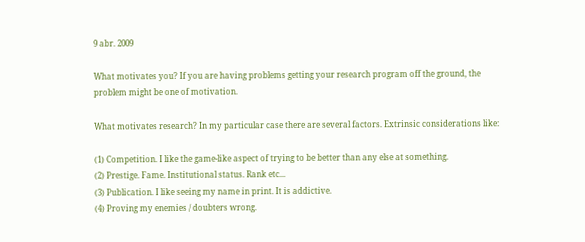9 abr. 2009

What motivates you? If you are having problems getting your research program off the ground, the problem might be one of motivation.

What motivates research? In my particular case there are several factors. Extrinsic considerations like:

(1) Competition. I like the game-like aspect of trying to be better than any else at something.
(2) Prestige. Fame. Institutional status. Rank etc...
(3) Publication. I like seeing my name in print. It is addictive.
(4) Proving my enemies / doubters wrong.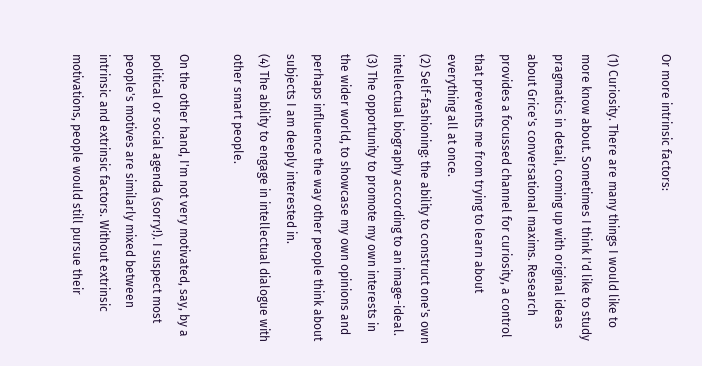Or more intrinsic factors:

(1) Curiosity. There are many things I would like to more know about. Sometimes I think I'd like to study pragmatics in detail, coming up with original ideas about Grice's conversational maxims. Research provides a focussed channel for curiosity, a control that prevents me from trying to learn about everything all at once.
(2) Self-fashioning: the ability to construct one's own intellectual biography according to an image-ideal.
(3) The opportunity to promote my own interests in the wider world, to showcase my own opinions and perhaps influence the way other people think about subjects I am deeply interested in.
(4) The ability to engage in intellectual dialogue with other smart people.

On the other hand, I'm not very motivated, say, by a political or social agenda (sorry!). I suspect most people's motives are similarly mixed between intrinsic and extrinsic factors. Without extrinsic motivations, people would still pursue their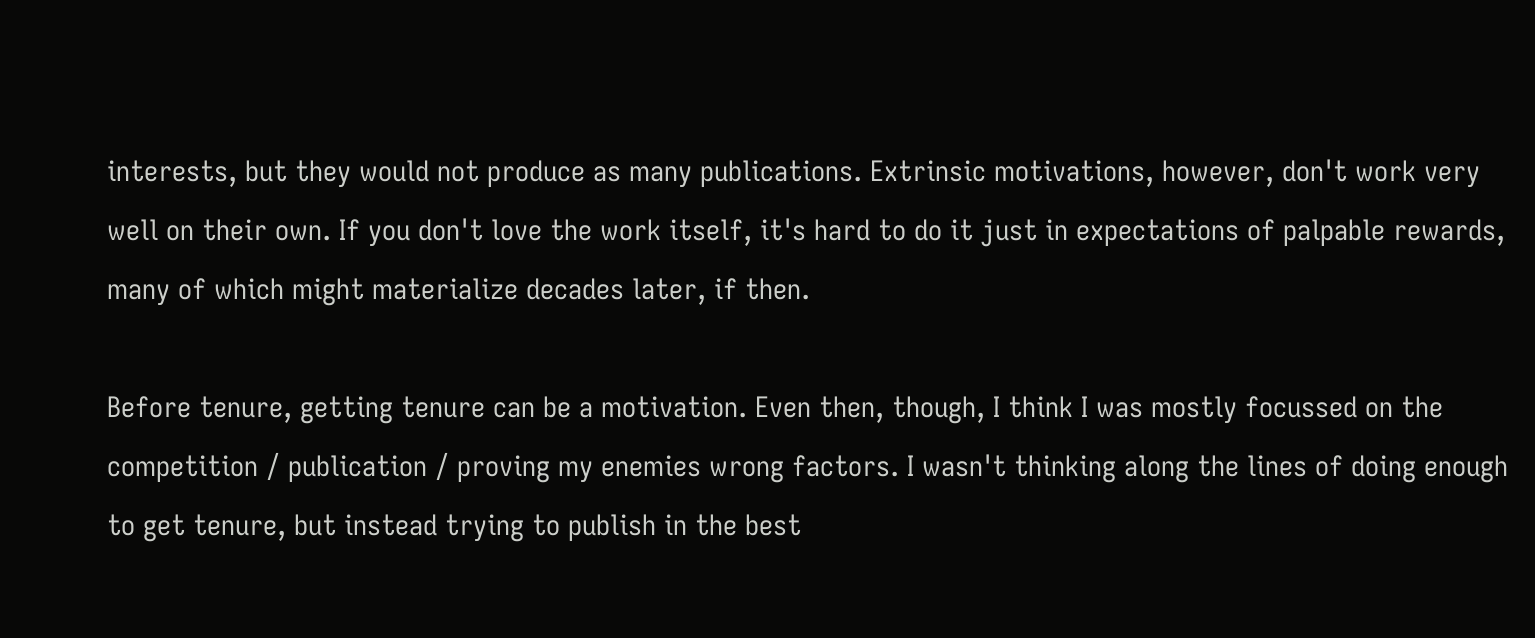interests, but they would not produce as many publications. Extrinsic motivations, however, don't work very well on their own. If you don't love the work itself, it's hard to do it just in expectations of palpable rewards, many of which might materialize decades later, if then.

Before tenure, getting tenure can be a motivation. Even then, though, I think I was mostly focussed on the competition / publication / proving my enemies wrong factors. I wasn't thinking along the lines of doing enough to get tenure, but instead trying to publish in the best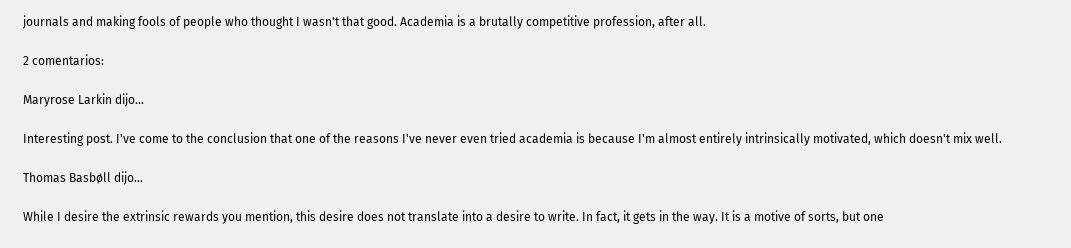journals and making fools of people who thought I wasn't that good. Academia is a brutally competitive profession, after all.

2 comentarios:

Maryrose Larkin dijo...

Interesting post. I've come to the conclusion that one of the reasons I've never even tried academia is because I'm almost entirely intrinsically motivated, which doesn't mix well.

Thomas Basbøll dijo...

While I desire the extrinsic rewards you mention, this desire does not translate into a desire to write. In fact, it gets in the way. It is a motive of sorts, but one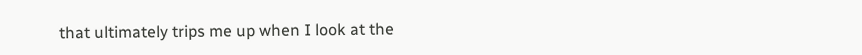that ultimately trips me up when I look at the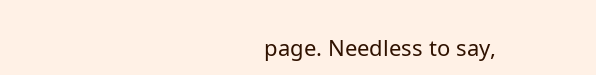page. Needless to say,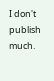I don't publish much.